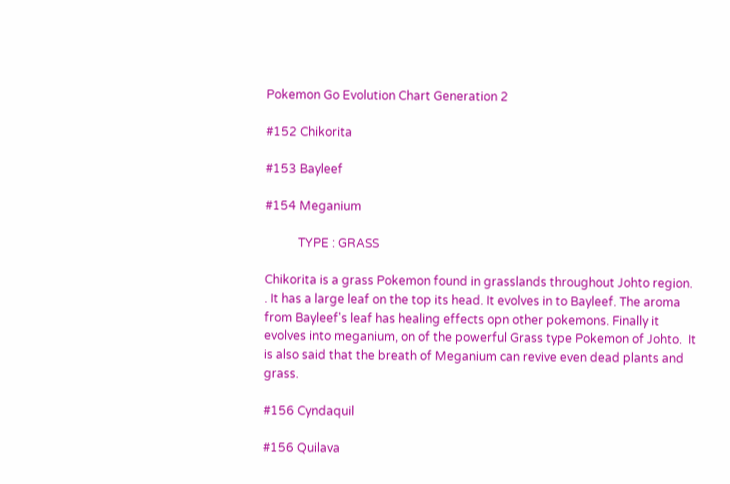Pokemon Go Evolution Chart Generation 2

#152 Chikorita

#153 Bayleef

#154 Meganium

           TYPE : GRASS

Chikorita is a grass Pokemon found in grasslands throughout Johto region. . It has a large leaf on the top its head. It evolves in to Bayleef. The aroma from Bayleef's leaf has healing effects opn other pokemons. Finally it evolves into meganium, on of the powerful Grass type Pokemon of Johto.  It is also said that the breath of Meganium can revive even dead plants and grass.

#156 Cyndaquil

#156 Quilava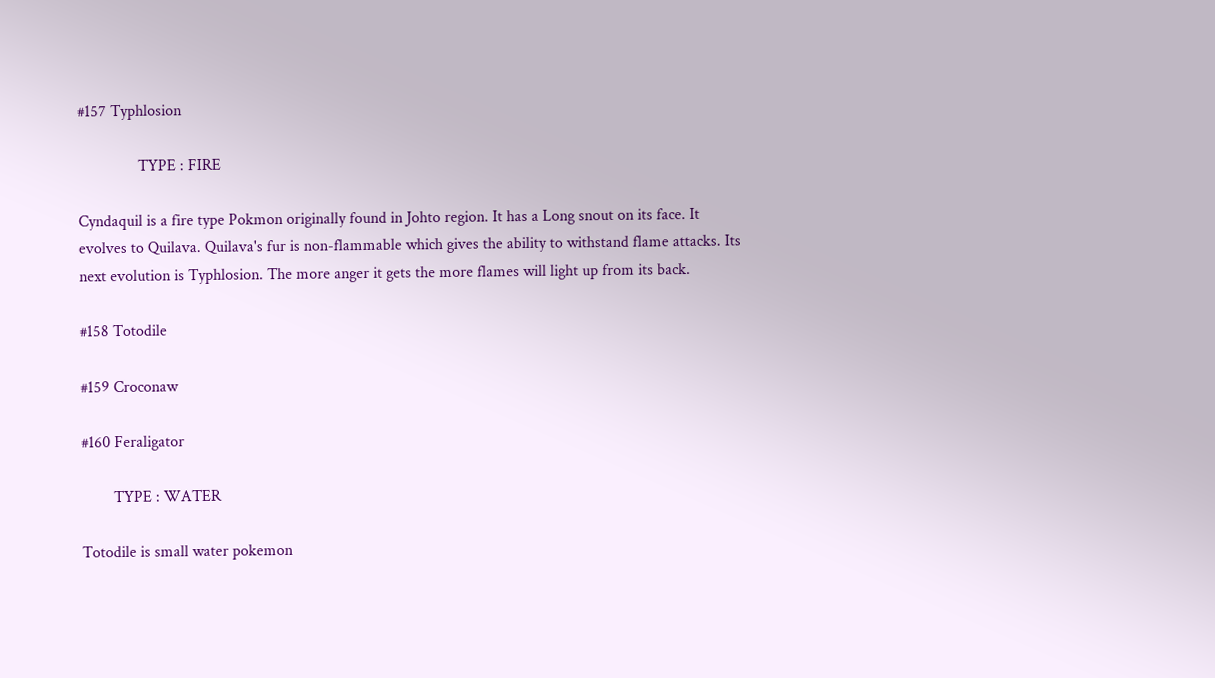#157 Typhlosion

               TYPE : FIRE

Cyndaquil is a fire type Pokmon originally found in Johto region. It has a Long snout on its face. It evolves to Quilava. Quilava's fur is non-flammable which gives the ability to withstand flame attacks. Its next evolution is Typhlosion. The more anger it gets the more flames will light up from its back.

#158 Totodile

#159 Croconaw

#160 Feraligator

        TYPE : WATER

Totodile is small water pokemon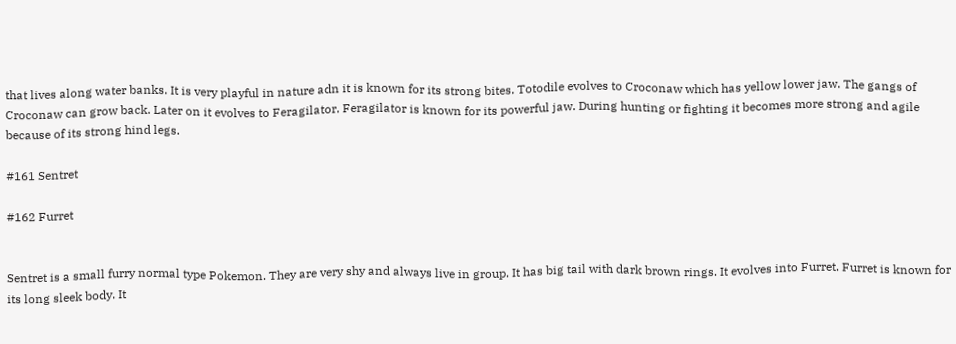that lives along water banks. It is very playful in nature adn it is known for its strong bites. Totodile evolves to Croconaw which has yellow lower jaw. The gangs of Croconaw can grow back. Later on it evolves to Feragilator. Feragilator is known for its powerful jaw. During hunting or fighting it becomes more strong and agile because of its strong hind legs.

#161 Sentret

#162 Furret


Sentret is a small furry normal type Pokemon. They are very shy and always live in group. It has big tail with dark brown rings. It evolves into Furret. Furret is known for its long sleek body. It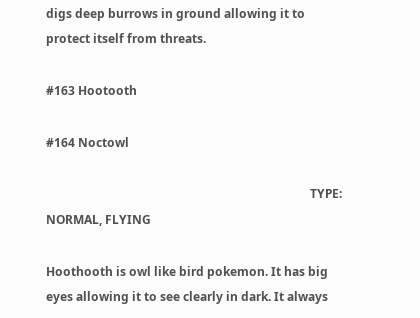digs deep burrows in ground allowing it to protect itself from threats.

#163 Hootooth

#164 Noctowl

                                                                                        TYPE: NORMAL, FLYING

Hoothooth is owl like bird pokemon. It has big eyes allowing it to see clearly in dark. It always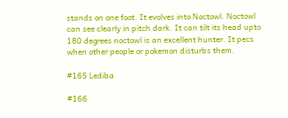stands on one foot. It evolves into Noctowl. Noctowl can see clearly in pitch dark. It can tilt its head upto 180 degrees noctowl is an excellent hunter. It pecs when other people or pokemon disturbs them.

#165 Lediba

#166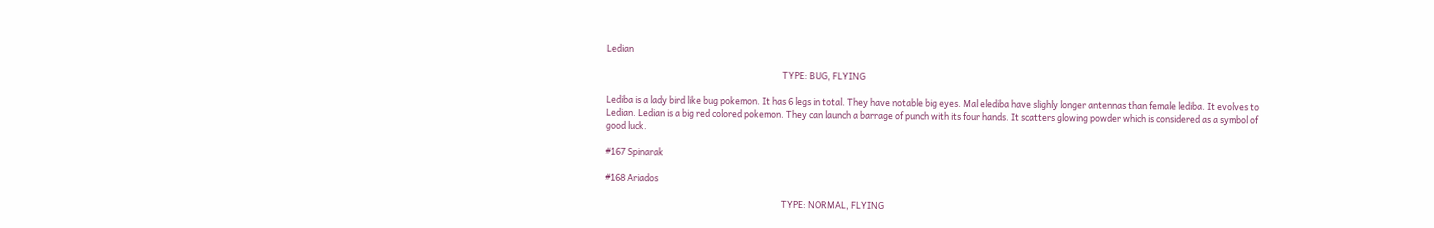Ledian

                                                                                        TYPE: BUG, FLYING

Lediba is a lady bird like bug pokemon. It has 6 legs in total. They have notable big eyes. Mal elediba have slighly longer antennas than female lediba. It evolves to Ledian. Ledian is a big red colored pokemon. They can launch a barrage of punch with its four hands. It scatters glowing powder which is considered as a symbol of good luck.

#167 Spinarak

#168 Ariados

                                                                                        TYPE: NORMAL, FLYING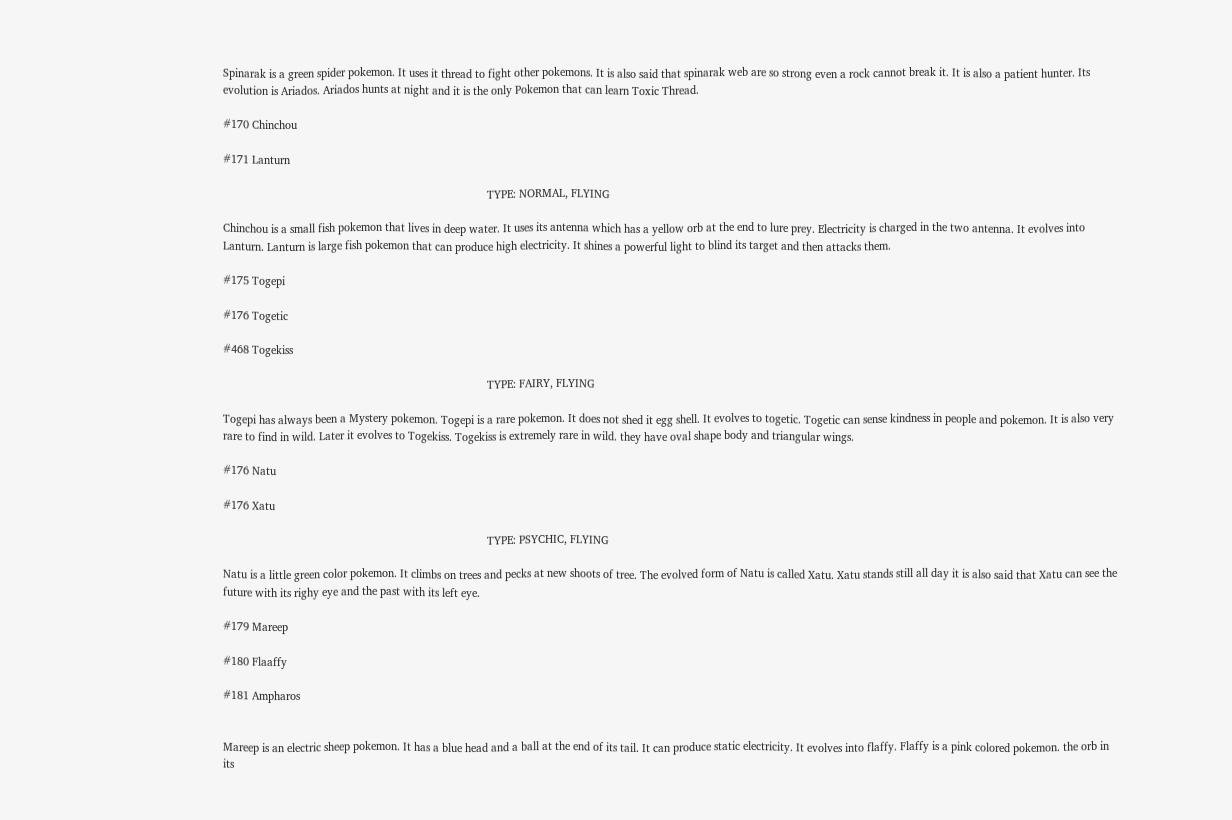Spinarak is a green spider pokemon. It uses it thread to fight other pokemons. It is also said that spinarak web are so strong even a rock cannot break it. It is also a patient hunter. Its evolution is Ariados. Ariados hunts at night and it is the only Pokemon that can learn Toxic Thread.

#170 Chinchou

#171 Lanturn

                                                                                        TYPE: NORMAL, FLYING

Chinchou is a small fish pokemon that lives in deep water. It uses its antenna which has a yellow orb at the end to lure prey. Electricity is charged in the two antenna. It evolves into Lanturn. Lanturn is large fish pokemon that can produce high electricity. It shines a powerful light to blind its target and then attacks them.

#175 Togepi

#176 Togetic

#468 Togekiss

                                                                                        TYPE: FAIRY, FLYING

Togepi has always been a Mystery pokemon. Togepi is a rare pokemon. It does not shed it egg shell. It evolves to togetic. Togetic can sense kindness in people and pokemon. It is also very rare to find in wild. Later it evolves to Togekiss. Togekiss is extremely rare in wild. they have oval shape body and triangular wings.

#176 Natu

#176 Xatu

                                                                                        TYPE: PSYCHIC, FLYING

Natu is a little green color pokemon. It climbs on trees and pecks at new shoots of tree. The evolved form of Natu is called Xatu. Xatu stands still all day it is also said that Xatu can see the future with its righy eye and the past with its left eye.

#179 Mareep

#180 Flaaffy

#181 Ampharos


Mareep is an electric sheep pokemon. It has a blue head and a ball at the end of its tail. It can produce static electricity. It evolves into flaffy. Flaffy is a pink colored pokemon. the orb in its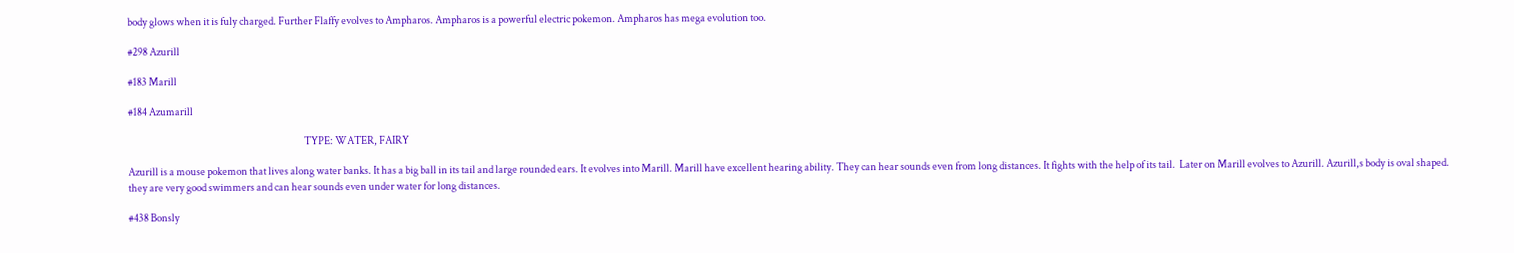body glows when it is fuly charged. Further Flaffy evolves to Ampharos. Ampharos is a powerful electric pokemon. Ampharos has mega evolution too.

#298 Azurill

#183 Marill

#184 Azumarill

                                                                                        TYPE: WATER, FAIRY

Azurill is a mouse pokemon that lives along water banks. It has a big ball in its tail and large rounded ears. It evolves into Marill. Marill have excellent hearing ability. They can hear sounds even from long distances. It fights with the help of its tail.  Later on Marill evolves to Azurill. Azurill,s body is oval shaped. they are very good swimmers and can hear sounds even under water for long distances.

#438 Bonsly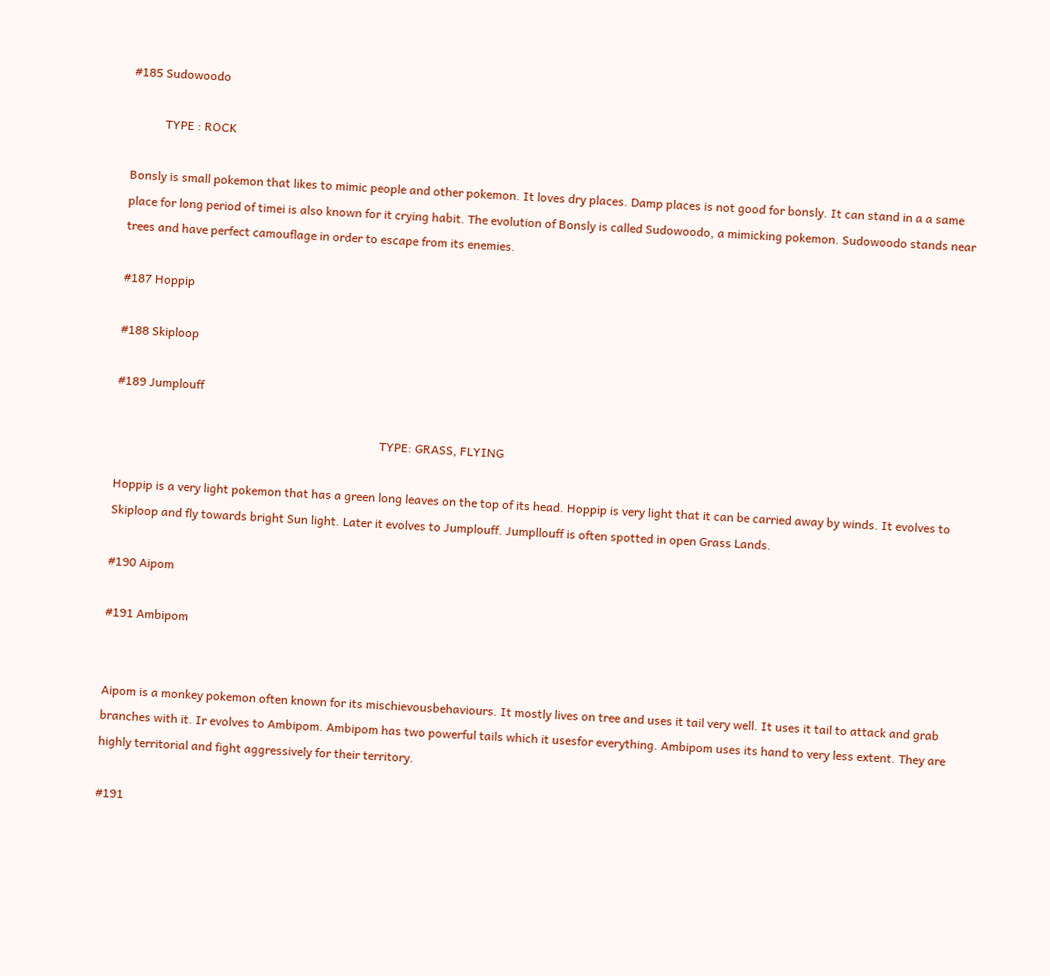#185 Sudowoodo

           TYPE : ROCK

Bonsly is small pokemon that likes to mimic people and other pokemon. It loves dry places. Damp places is not good for bonsly. It can stand in a a same place for long period of timei is also known for it crying habit. The evolution of Bonsly is called Sudowoodo, a mimicking pokemon. Sudowoodo stands near trees and have perfect camouflage in order to escape from its enemies.

#187 Hoppip

#188 Skiploop

#189 Jumplouff

                                                                                        TYPE: GRASS, FLYING

Hoppip is a very light pokemon that has a green long leaves on the top of its head. Hoppip is very light that it can be carried away by winds. It evolves to Skiploop and fly towards bright Sun light. Later it evolves to Jumplouff. Jumpllouff is often spotted in open Grass Lands.

#190 Aipom

#191 Ambipom


Aipom is a monkey pokemon often known for its mischievousbehaviours. It mostly lives on tree and uses it tail very well. It uses it tail to attack and grab branches with it. Ir evolves to Ambipom. Ambipom has two powerful tails which it usesfor everything. Ambipom uses its hand to very less extent. They are highly territorial and fight aggressively for their territory.

#191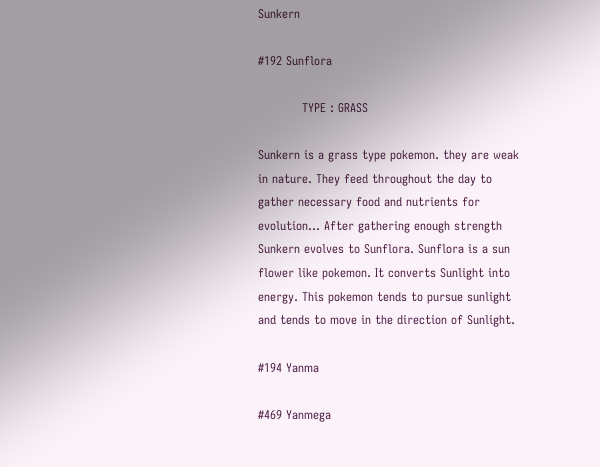Sunkern

#192 Sunflora

           TYPE : GRASS

Sunkern is a grass type pokemon. they are weak in nature. They feed throughout the day to gather necessary food and nutrients for evolution... After gathering enough strength Sunkern evolves to Sunflora. Sunflora is a sun flower like pokemon. It converts Sunlight into energy. This pokemon tends to pursue sunlight and tends to move in the direction of Sunlight.

#194 Yanma

#469 Yanmega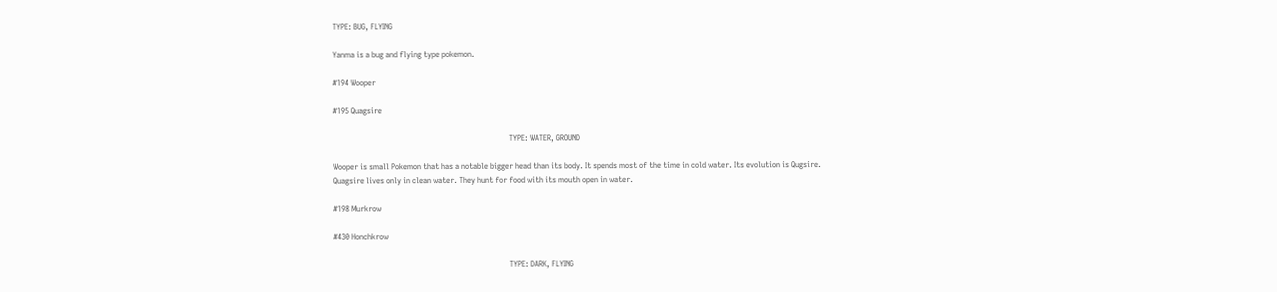TYPE: BUG, FLYING

Yanma is a bug and flying type pokemon.

#194 Wooper

#195 Quagsire

                                                                                        TYPE: WATER, GROUND

Wooper is small Pokemon that has a notable bigger head than its body. It spends most of the time in cold water. Its evolution is Qugsire. Quagsire lives only in clean water. They hunt for food with its mouth open in water.

#198 Murkrow

#430 Honchkrow

                                                                                        TYPE: DARK, FLYING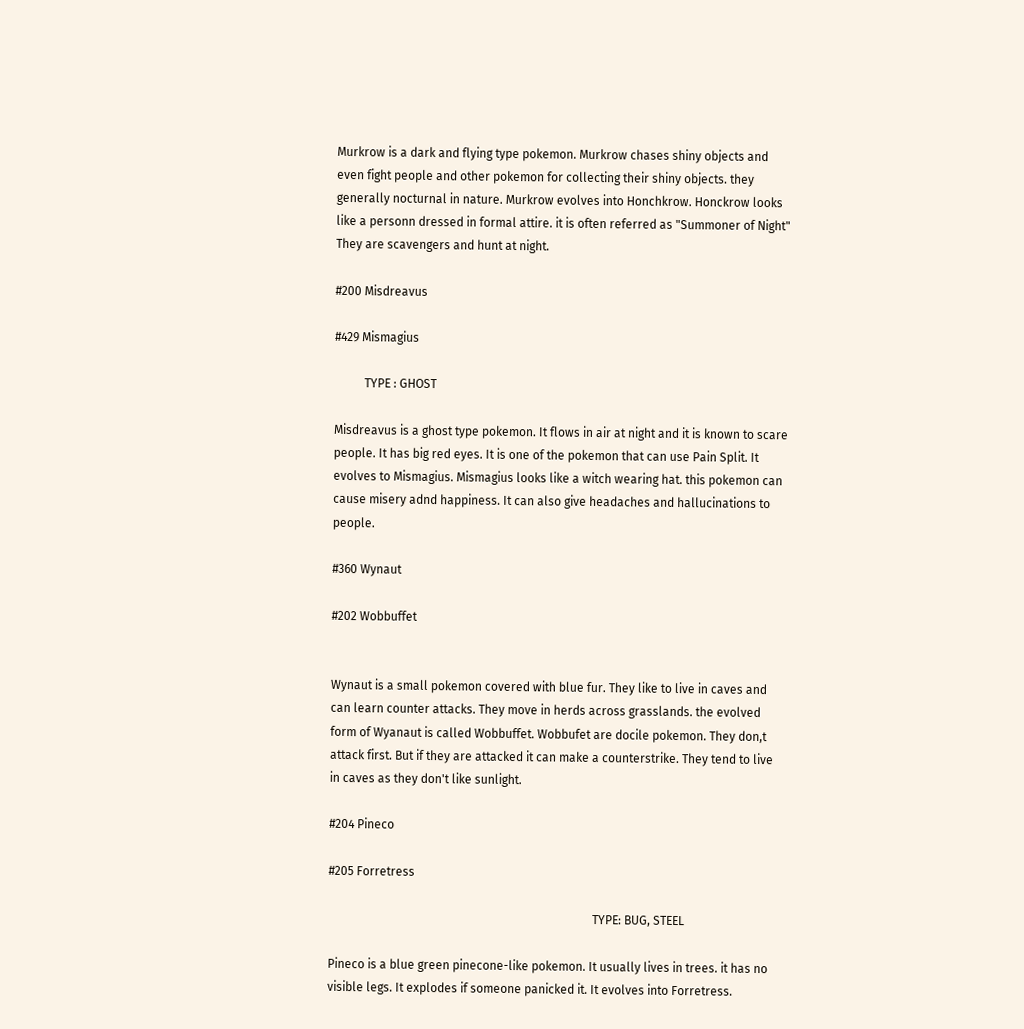Murkrow is a dark and flying type pokemon. Murkrow chases shiny objects and even fight people and other pokemon for collecting their shiny objects. they generally nocturnal in nature. Murkrow evolves into Honchkrow. Honckrow looks like a personn dressed in formal attire. it is often referred as "Summoner of Night" They are scavengers and hunt at night.

#200 Misdreavus

#429 Mismagius

          TYPE : GHOST

Misdreavus is a ghost type pokemon. It flows in air at night and it is known to scare people. It has big red eyes. It is one of the pokemon that can use Pain Split. It evolves to Mismagius. Mismagius looks like a witch wearing hat. this pokemon can cause misery adnd happiness. It can also give headaches and hallucinations to people.

#360 Wynaut

#202 Wobbuffet


Wynaut is a small pokemon covered with blue fur. They like to live in caves and can learn counter attacks. They move in herds across grasslands. the evolved form of Wyanaut is called Wobbuffet. Wobbufet are docile pokemon. They don,t attack first. But if they are attacked it can make a counterstrike. They tend to live in caves as they don't like sunlight.

#204 Pineco

#205 Forretress

                                                                                        TYPE: BUG, STEEL

Pineco is a blue green pinecone-like pokemon. It usually lives in trees. it has no visible legs. It explodes if someone panicked it. It evolves into Forretress.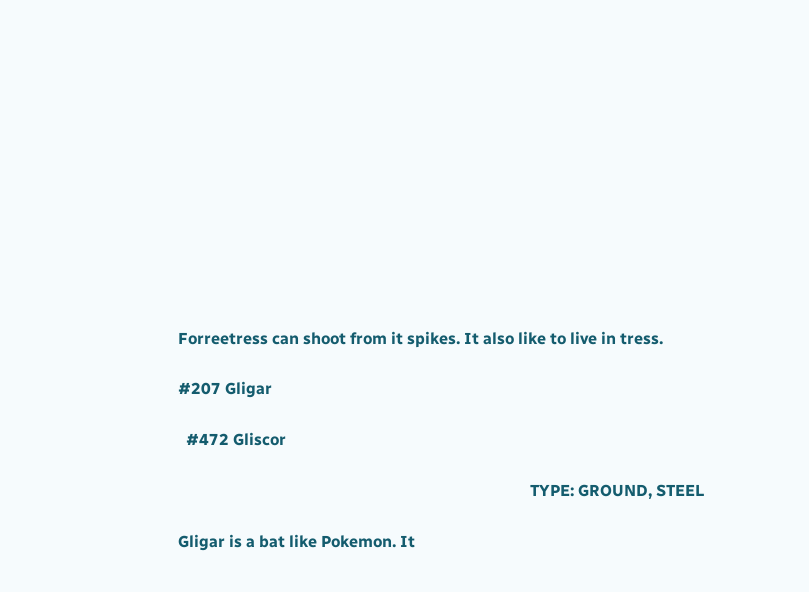Forreetress can shoot from it spikes. It also like to live in tress.

#207 Gligar

  #472 Gliscor

                                                                                        TYPE: GROUND, STEEL

Gligar is a bat like Pokemon. It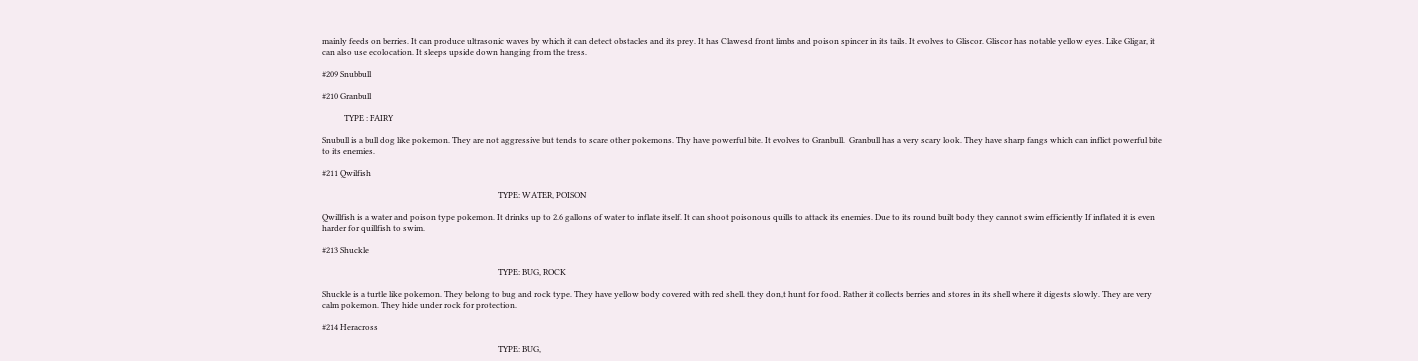mainly feeds on berries. It can produce ultrasonic waves by which it can detect obstacles and its prey. It has Clawesd front limbs and poison spincer in its tails. It evolves to Gliscor. Gliscor has notable yellow eyes. Like Gligar, it can also use ecolocation. It sleeps upside down hanging from the tress.

#209 Snubbull

#210 Granbull

           TYPE : FAIRY

Snubull is a bull dog like pokemon. They are not aggressive but tends to scare other pokemons. Thy have powerful bite. It evolves to Granbull.  Granbull has a very scary look. They have sharp fangs which can inflict powerful bite to its enemies.

#211 Qwilfish

                                                                                        TYPE: WATER, POISON

Qwillfish is a water and poison type pokemon. It drinks up to 2.6 gallons of water to inflate itself. It can shoot poisonous quills to attack its enemies. Due to its round built body they cannot swim efficiently If inflated it is even harder for quillfish to swim.

#213 Shuckle

                                                                                        TYPE: BUG, ROCK

Shuckle is a turtle like pokemon. They belong to bug and rock type. They have yellow body covered with red shell. they don,t hunt for food. Rather it collects berries and stores in its shell where it digests slowly. They are very calm pokemon. They hide under rock for protection.

#214 Heracross

                                                                                        TYPE: BUG,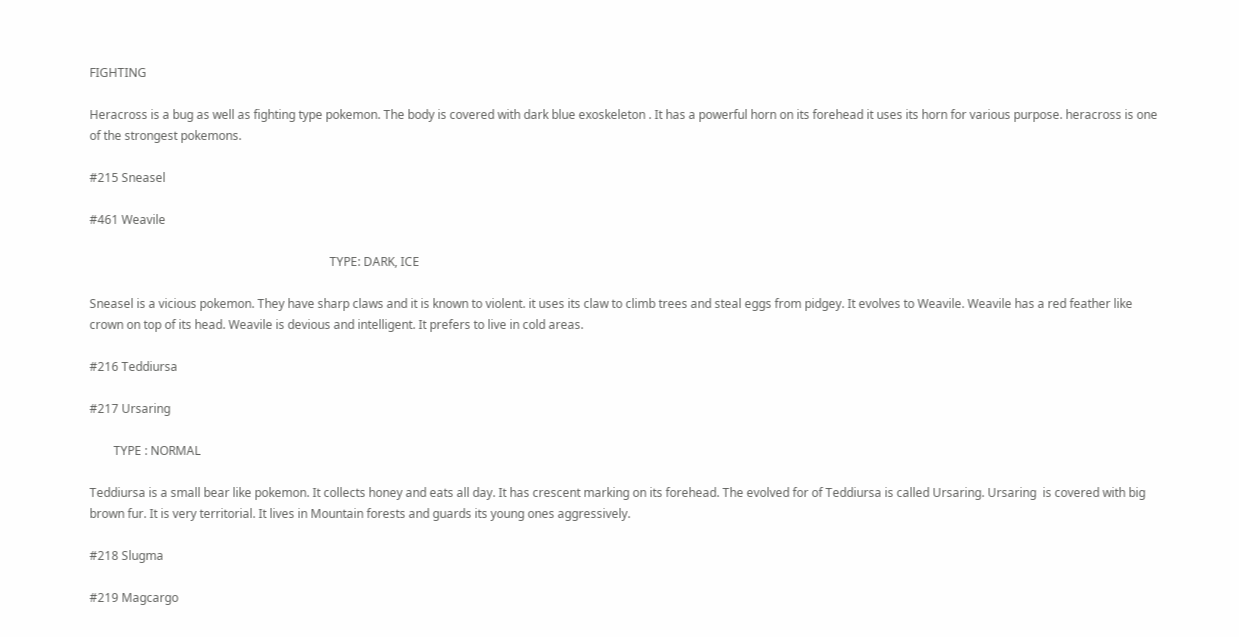FIGHTING

Heracross is a bug as well as fighting type pokemon. The body is covered with dark blue exoskeleton . It has a powerful horn on its forehead it uses its horn for various purpose. heracross is one of the strongest pokemons.

#215 Sneasel

#461 Weavile

                                                                                TYPE: DARK, ICE

Sneasel is a vicious pokemon. They have sharp claws and it is known to violent. it uses its claw to climb trees and steal eggs from pidgey. It evolves to Weavile. Weavile has a red feather like crown on top of its head. Weavile is devious and intelligent. It prefers to live in cold areas.

#216 Teddiursa

#217 Ursaring

        TYPE : NORMAL

Teddiursa is a small bear like pokemon. It collects honey and eats all day. It has crescent marking on its forehead. The evolved for of Teddiursa is called Ursaring. Ursaring  is covered with big brown fur. It is very territorial. It lives in Mountain forests and guards its young ones aggressively.

#218 Slugma

#219 Magcargo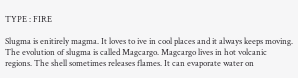TYPE : FIRE

Slugma is enitirely magma. It loves to ive in cool places and it always keeps moving. The evolution of slugma is called Magcargo. Magcargo lives in hot volcanic regions. The shell sometimes releases flames. It can evaporate water on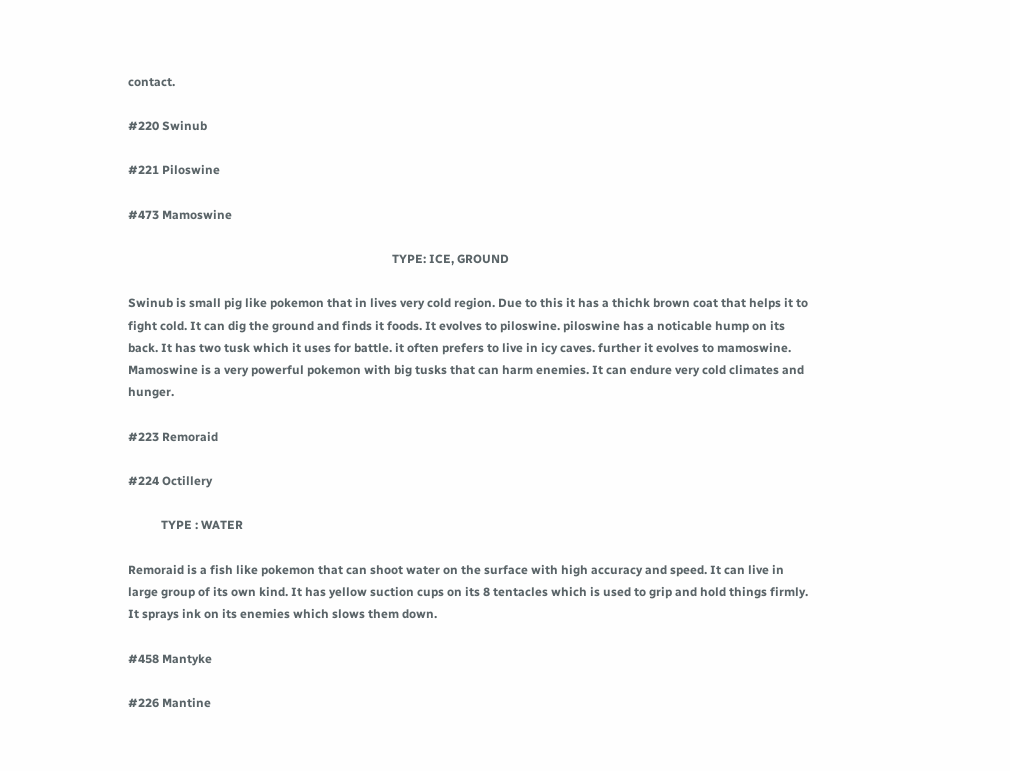contact.

#220 Swinub

#221 Piloswine

#473 Mamoswine

                                                                                        TYPE: ICE, GROUND

Swinub is small pig like pokemon that in lives very cold region. Due to this it has a thichk brown coat that helps it to fight cold. It can dig the ground and finds it foods. It evolves to piloswine. piloswine has a noticable hump on its back. It has two tusk which it uses for battle. it often prefers to live in icy caves. further it evolves to mamoswine. Mamoswine is a very powerful pokemon with big tusks that can harm enemies. It can endure very cold climates and hunger.

#223 Remoraid

#224 Octillery

           TYPE : WATER

Remoraid is a fish like pokemon that can shoot water on the surface with high accuracy and speed. It can live in large group of its own kind. It has yellow suction cups on its 8 tentacles which is used to grip and hold things firmly. It sprays ink on its enemies which slows them down.

#458 Mantyke

#226 Mantine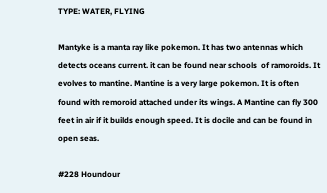TYPE: WATER, FLYING

Mantyke is a manta ray like pokemon. It has two antennas which detects oceans current. it can be found near schools  of ramoroids. It evolves to mantine. Mantine is a very large pokemon. It is often found with remoroid attached under its wings. A Mantine can fly 300 feet in air if it builds enough speed. It is docile and can be found in open seas.

#228 Houndour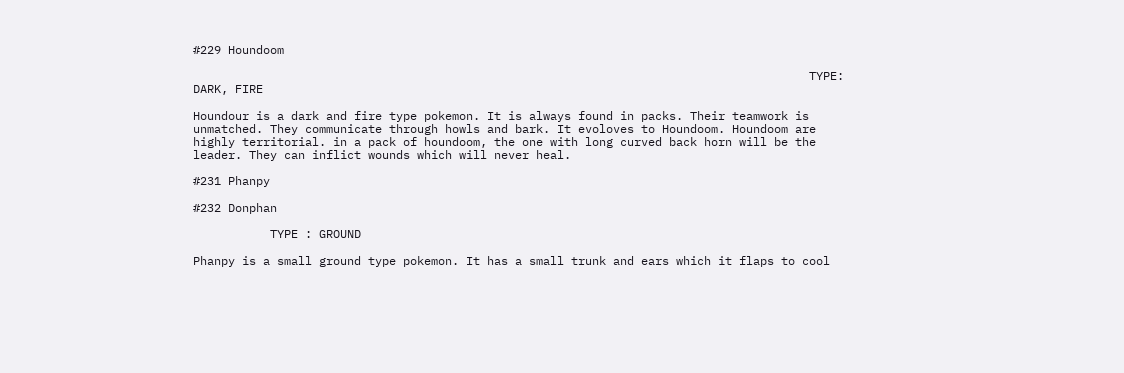#229 Houndoom

                                                                                        TYPE: DARK, FIRE

Houndour is a dark and fire type pokemon. It is always found in packs. Their teamwork is unmatched. They communicate through howls and bark. It evoloves to Houndoom. Houndoom are highly territorial. in a pack of houndoom, the one with long curved back horn will be the leader. They can inflict wounds which will never heal.

#231 Phanpy

#232 Donphan

           TYPE : GROUND

Phanpy is a small ground type pokemon. It has a small trunk and ears which it flaps to cool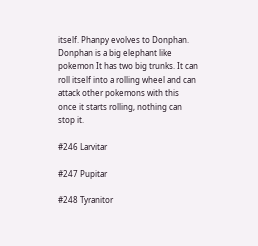itself. Phanpy evolves to Donphan. Donphan is a big elephant like pokemon It has two big trunks. It can roll itself into a rolling wheel and can attack other pokemons with this once it starts rolling, nothing can stop it.

#246 Larvitar

#247 Pupitar

#248 Tyranitor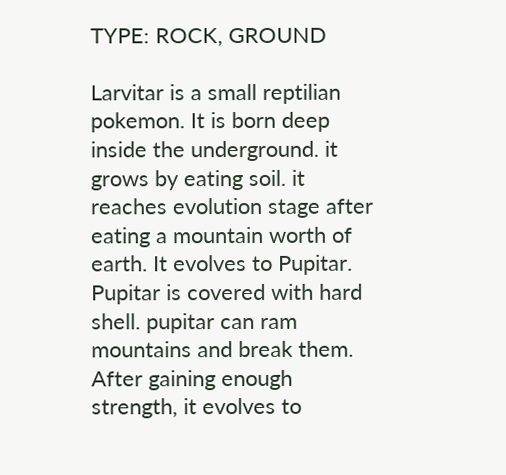TYPE: ROCK, GROUND

Larvitar is a small reptilian pokemon. It is born deep inside the underground. it grows by eating soil. it reaches evolution stage after eating a mountain worth of earth. It evolves to Pupitar. Pupitar is covered with hard shell. pupitar can ram mountains and break them. After gaining enough strength, it evolves to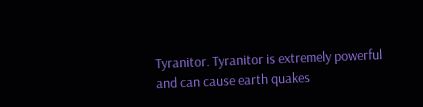Tyranitor. Tyranitor is extremely powerful and can cause earth quakes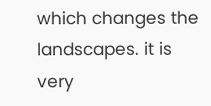which changes the landscapes. it is very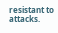resistant to attacks.